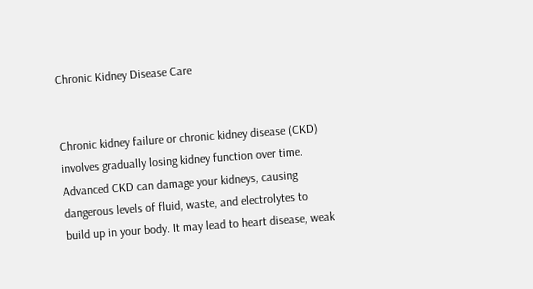Chronic Kidney Disease Care


Chronic kidney failure or chronic kidney disease (CKD) involves gradually losing kidney function over time. Advanced CKD can damage your kidneys, causing dangerous levels of fluid, waste, and electrolytes to build up in your body. It may lead to heart disease, weak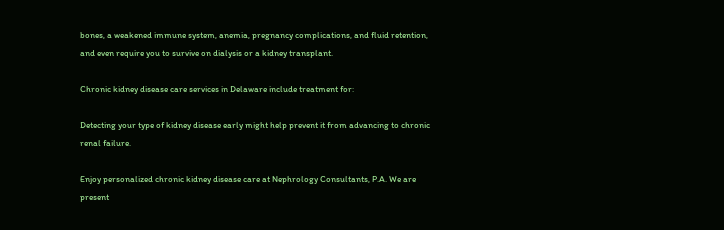bones, a weakened immune system, anemia, pregnancy complications, and fluid retention, and even require you to survive on dialysis or a kidney transplant.

Chronic kidney disease care services in Delaware include treatment for:

Detecting your type of kidney disease early might help prevent it from advancing to chronic renal failure.

Enjoy personalized chronic kidney disease care at Nephrology Consultants, P.A. We are present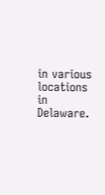in various locations in Delaware.